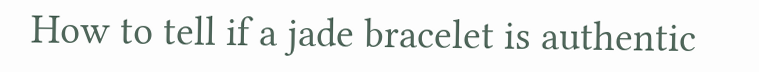How to tell if a jade bracelet is authentic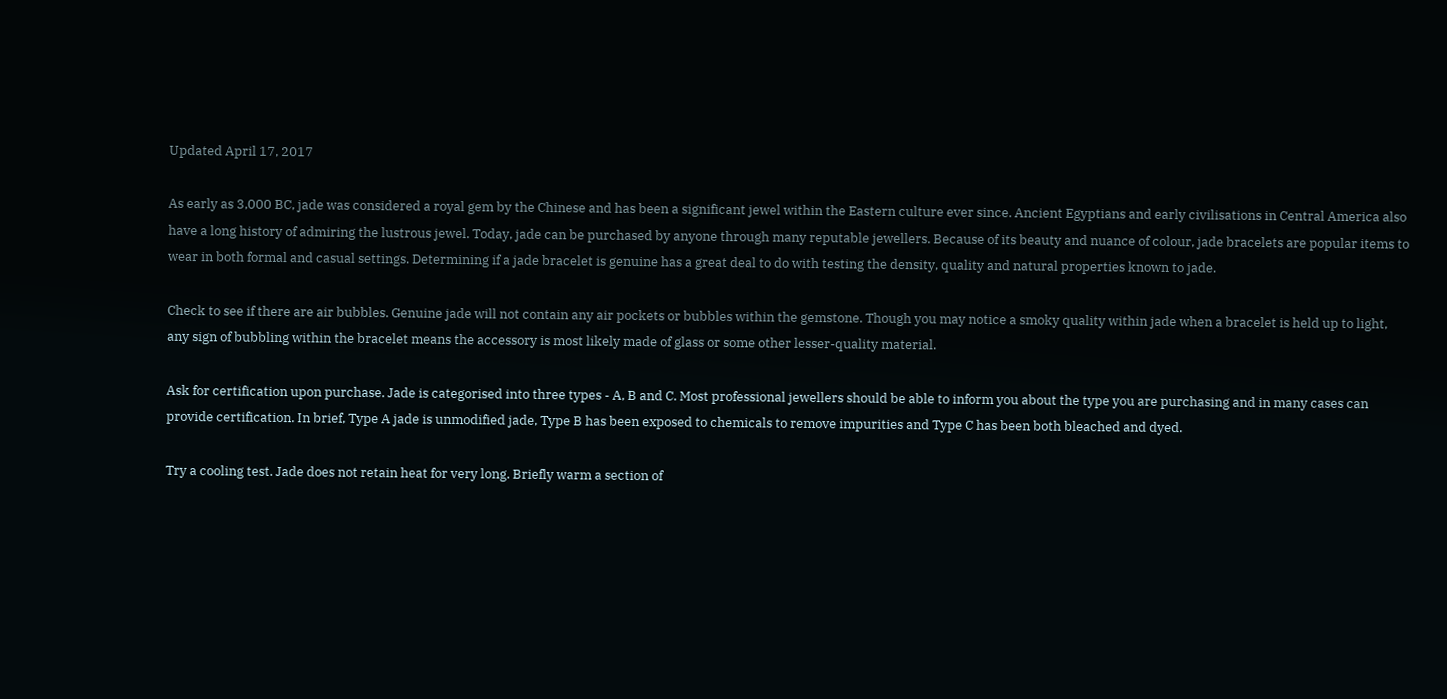Updated April 17, 2017

As early as 3,000 BC, jade was considered a royal gem by the Chinese and has been a significant jewel within the Eastern culture ever since. Ancient Egyptians and early civilisations in Central America also have a long history of admiring the lustrous jewel. Today, jade can be purchased by anyone through many reputable jewellers. Because of its beauty and nuance of colour, jade bracelets are popular items to wear in both formal and casual settings. Determining if a jade bracelet is genuine has a great deal to do with testing the density, quality and natural properties known to jade.

Check to see if there are air bubbles. Genuine jade will not contain any air pockets or bubbles within the gemstone. Though you may notice a smoky quality within jade when a bracelet is held up to light, any sign of bubbling within the bracelet means the accessory is most likely made of glass or some other lesser-quality material.

Ask for certification upon purchase. Jade is categorised into three types - A, B and C. Most professional jewellers should be able to inform you about the type you are purchasing and in many cases can provide certification. In brief, Type A jade is unmodified jade, Type B has been exposed to chemicals to remove impurities and Type C has been both bleached and dyed.

Try a cooling test. Jade does not retain heat for very long. Briefly warm a section of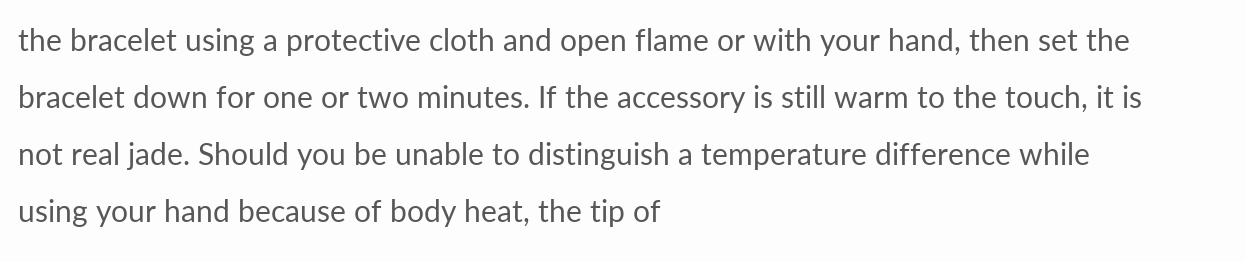the bracelet using a protective cloth and open flame or with your hand, then set the bracelet down for one or two minutes. If the accessory is still warm to the touch, it is not real jade. Should you be unable to distinguish a temperature difference while using your hand because of body heat, the tip of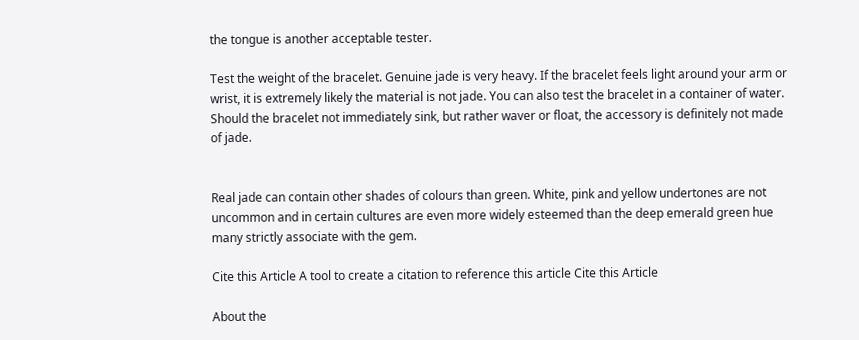the tongue is another acceptable tester.

Test the weight of the bracelet. Genuine jade is very heavy. If the bracelet feels light around your arm or wrist, it is extremely likely the material is not jade. You can also test the bracelet in a container of water. Should the bracelet not immediately sink, but rather waver or float, the accessory is definitely not made of jade.


Real jade can contain other shades of colours than green. White, pink and yellow undertones are not uncommon and in certain cultures are even more widely esteemed than the deep emerald green hue many strictly associate with the gem.

Cite this Article A tool to create a citation to reference this article Cite this Article

About the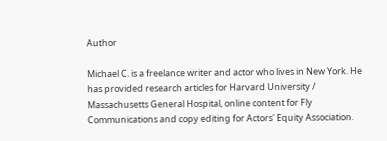Author

Michael C. is a freelance writer and actor who lives in New York. He has provided research articles for Harvard University / Massachusetts General Hospital, online content for Fly Communications and copy editing for Actors' Equity Association.